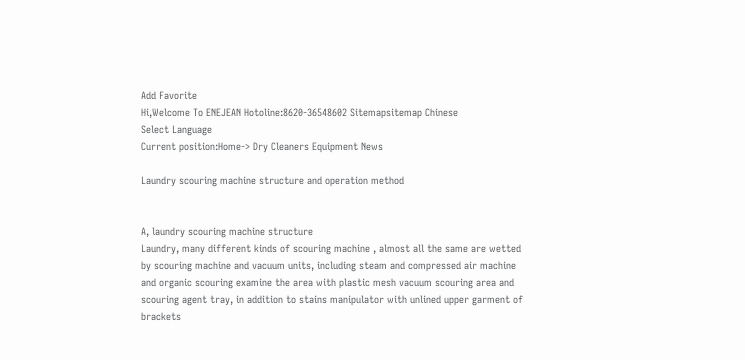Add Favorite
Hi,Welcome To ENEJEAN Hotoline:8620-36548602 Sitemapsitemap Chinese
Select Language
Current position:Home-> Dry Cleaners Equipment News

Laundry scouring machine structure and operation method


A, laundry scouring machine structure
Laundry, many different kinds of scouring machine , almost all the same are wetted by scouring machine and vacuum units, including steam and compressed air machine and organic scouring examine the area with plastic mesh vacuum scouring area and scouring agent tray, in addition to stains manipulator with unlined upper garment of brackets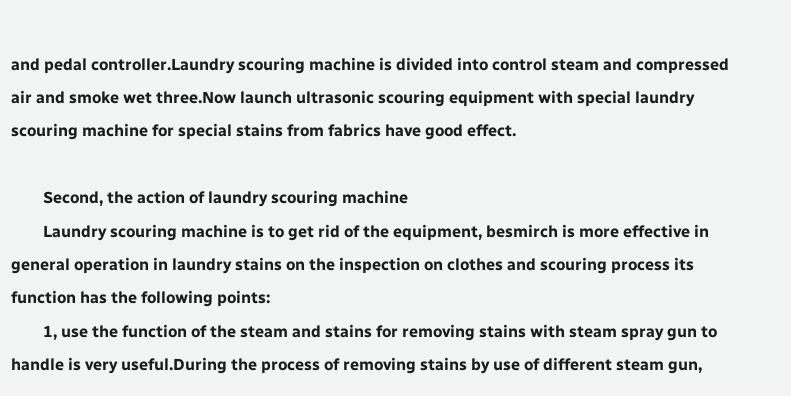and pedal controller.Laundry scouring machine is divided into control steam and compressed air and smoke wet three.Now launch ultrasonic scouring equipment with special laundry scouring machine for special stains from fabrics have good effect.

        Second, the action of laundry scouring machine
        Laundry scouring machine is to get rid of the equipment, besmirch is more effective in general operation in laundry stains on the inspection on clothes and scouring process its function has the following points:
        1, use the function of the steam and stains for removing stains with steam spray gun to handle is very useful.During the process of removing stains by use of different steam gun,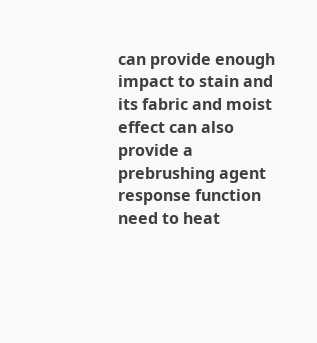can provide enough impact to stain and its fabric and moist effect can also provide a prebrushing agent response function need to heat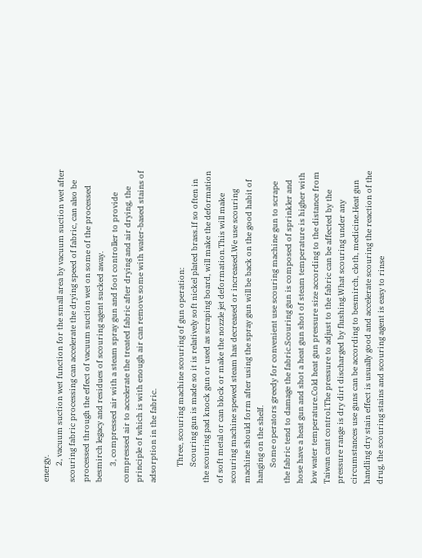energy.
        2, vacuum suction wet function for the small area by vacuum suction wet after scouring fabric processing can accelerate the drying speed of fabric, can also be processed through the effect of vacuum suction wet on some of the processed besmirch legacy and residues of scouring agent sucked away.
        3, compressed air with a steam spray gun and foot controller to provide compressed air to accelerate the treated fabric after drying and air drying, the principle of which is with enough air can remove some with water-based stains of adsorption in the fabric.

        Three, scouring machine scouring of gun operation:
        Scouring gun is made so it is relatively soft nickel plated brass.If so often in the scouring pad knock gun or used as scraping board, will make the deformation of soft metal or can block or make the nozzle jet deformation.This will make scouring machine spewed steam has decreased or increased.We use scouring machine should form after using the spray gun will be back on the good habit of hanging on the shelf.
        Some operators greedy for convenient use scouring machine gun to scrape the fabric tend to damage the fabric.Scouring gun is composed of sprinkler and hose have a heat gun and shot a heat gun shot of steam temperature is higher with low water temperature.Cold heat gun pressure size according to the distance from Taiwan cant control.The pressure to adjust to the fabric can be affected by the pressure range is dry dirt discharged by flushing.What scouring under any circumstances use guns can be according to besmirch, cloth, medicine.Heat gun handling dry stain effect is usually good and accelerate scouring the reaction of the drug, the scouring stains and scouring agent is easy to rinse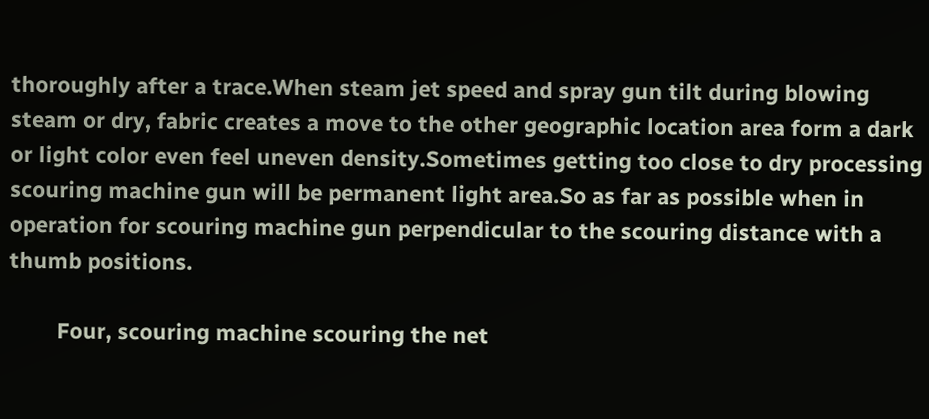thoroughly after a trace.When steam jet speed and spray gun tilt during blowing steam or dry, fabric creates a move to the other geographic location area form a dark or light color even feel uneven density.Sometimes getting too close to dry processing scouring machine gun will be permanent light area.So as far as possible when in operation for scouring machine gun perpendicular to the scouring distance with a thumb positions.

        Four, scouring machine scouring the net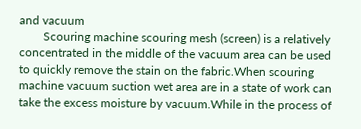and vacuum
        Scouring machine scouring mesh (screen) is a relatively concentrated in the middle of the vacuum area can be used to quickly remove the stain on the fabric.When scouring machine vacuum suction wet area are in a state of work can take the excess moisture by vacuum.While in the process of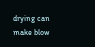drying can make blow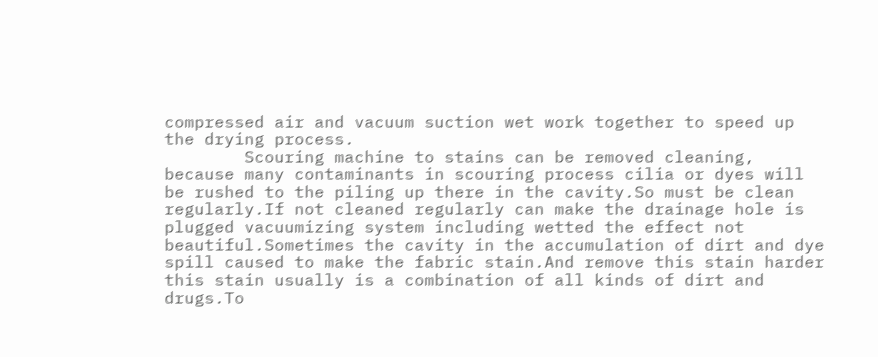compressed air and vacuum suction wet work together to speed up the drying process.
        Scouring machine to stains can be removed cleaning, because many contaminants in scouring process cilia or dyes will be rushed to the piling up there in the cavity.So must be clean regularly.If not cleaned regularly can make the drainage hole is plugged vacuumizing system including wetted the effect not beautiful.Sometimes the cavity in the accumulation of dirt and dye spill caused to make the fabric stain.And remove this stain harder this stain usually is a combination of all kinds of dirt and drugs.To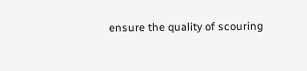ensure the quality of scouring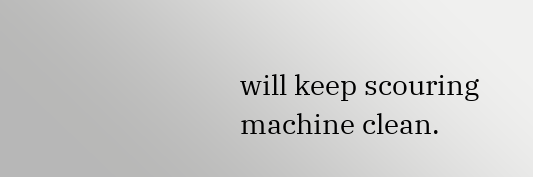will keep scouring machine clean.